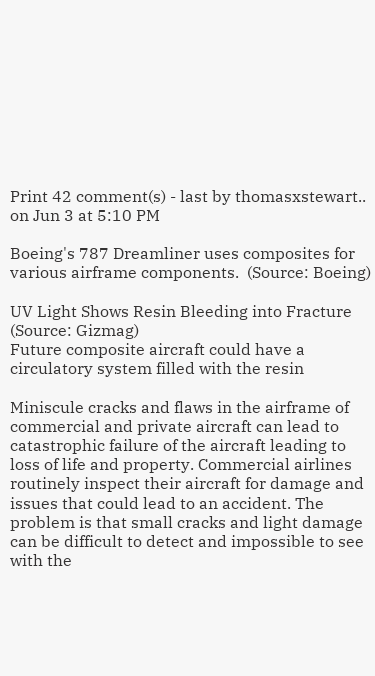Print 42 comment(s) - last by thomasxstewart.. on Jun 3 at 5:10 PM

Boeing's 787 Dreamliner uses composites for various airframe components.  (Source: Boeing)

UV Light Shows Resin Bleeding into Fracture  (Source: Gizmag)
Future composite aircraft could have a circulatory system filled with the resin

Miniscule cracks and flaws in the airframe of commercial and private aircraft can lead to catastrophic failure of the aircraft leading to loss of life and property. Commercial airlines routinely inspect their aircraft for damage and issues that could lead to an accident. The problem is that small cracks and light damage can be difficult to detect and impossible to see with the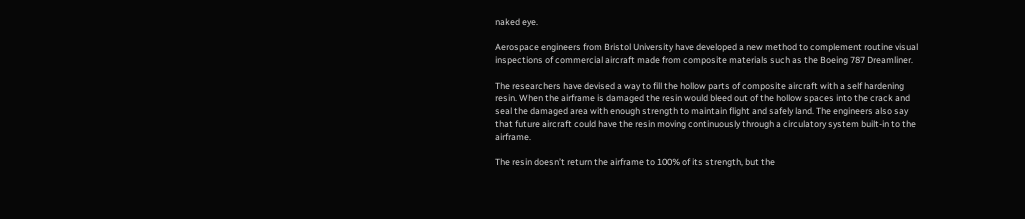naked eye.

Aerospace engineers from Bristol University have developed a new method to complement routine visual inspections of commercial aircraft made from composite materials such as the Boeing 787 Dreamliner.

The researchers have devised a way to fill the hollow parts of composite aircraft with a self hardening resin. When the airframe is damaged the resin would bleed out of the hollow spaces into the crack and seal the damaged area with enough strength to maintain flight and safely land. The engineers also say that future aircraft could have the resin moving continuously through a circulatory system built-in to the airframe.

The resin doesn’t return the airframe to 100% of its strength, but the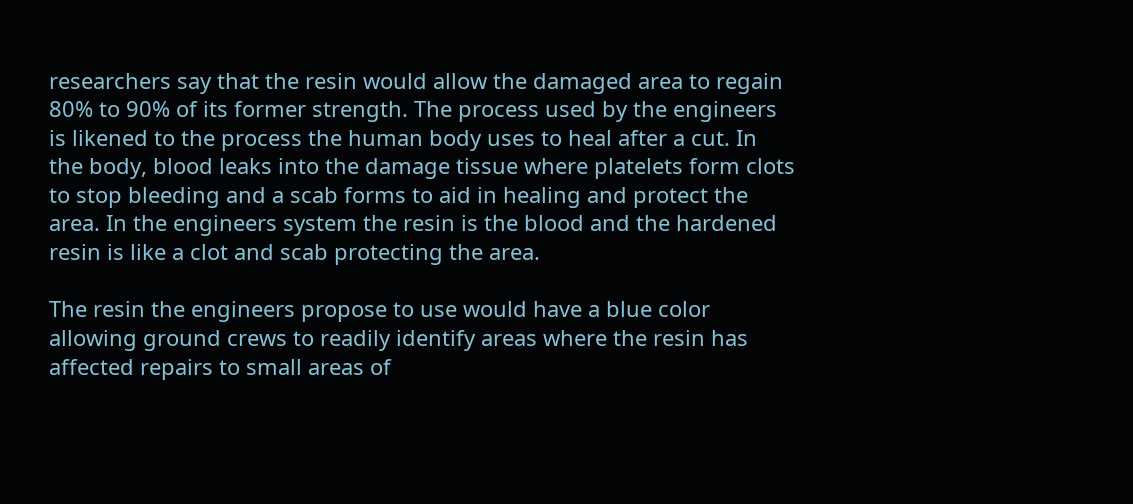researchers say that the resin would allow the damaged area to regain 80% to 90% of its former strength. The process used by the engineers is likened to the process the human body uses to heal after a cut. In the body, blood leaks into the damage tissue where platelets form clots to stop bleeding and a scab forms to aid in healing and protect the area. In the engineers system the resin is the blood and the hardened resin is like a clot and scab protecting the area.

The resin the engineers propose to use would have a blue color allowing ground crews to readily identify areas where the resin has affected repairs to small areas of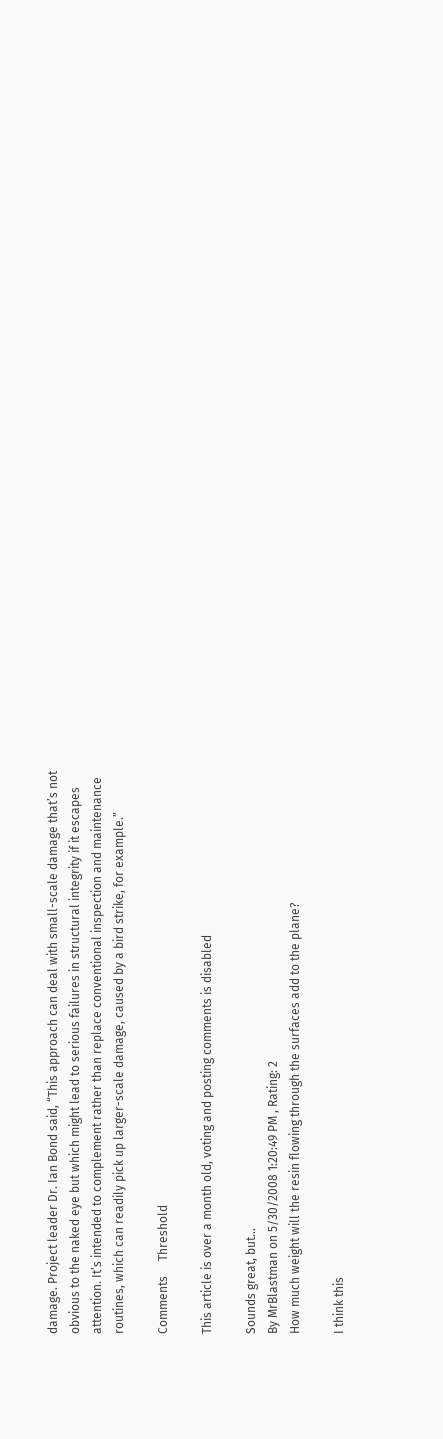damage. Project leader Dr. Ian Bond said, “This approach can deal with small-scale damage that’s not obvious to the naked eye but which might lead to serious failures in structural integrity if it escapes attention. It’s intended to complement rather than replace conventional inspection and maintenance routines, which can readily pick up larger-scale damage, caused by a bird strike, for example.”

Comments     Threshold

This article is over a month old, voting and posting comments is disabled

Sounds great, but...
By MrBlastman on 5/30/2008 1:20:49 PM , Rating: 2
How much weight will the resin flowing through the surfaces add to the plane?

I think this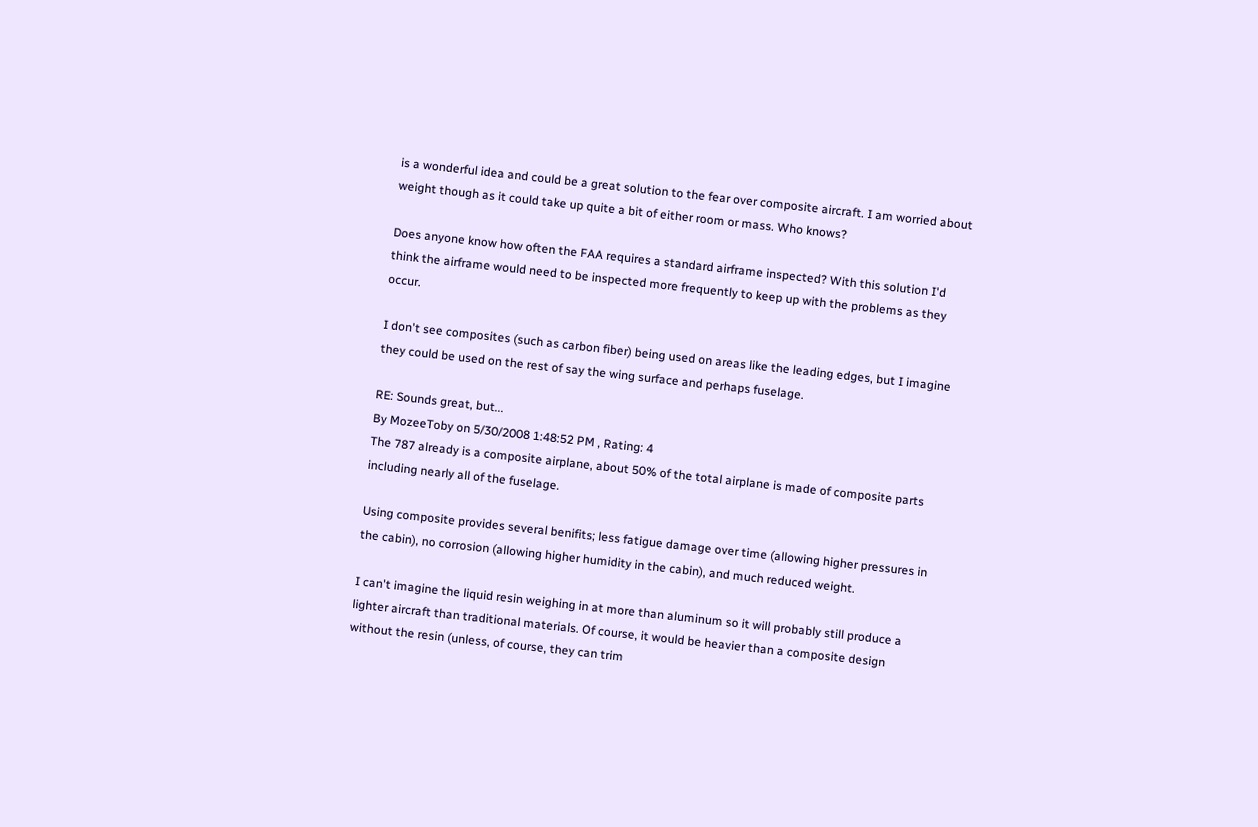is a wonderful idea and could be a great solution to the fear over composite aircraft. I am worried about weight though as it could take up quite a bit of either room or mass. Who knows?

Does anyone know how often the FAA requires a standard airframe inspected? With this solution I'd think the airframe would need to be inspected more frequently to keep up with the problems as they occur.

I don't see composites (such as carbon fiber) being used on areas like the leading edges, but I imagine they could be used on the rest of say the wing surface and perhaps fuselage.

RE: Sounds great, but...
By MozeeToby on 5/30/2008 1:48:52 PM , Rating: 4
The 787 already is a composite airplane, about 50% of the total airplane is made of composite parts including nearly all of the fuselage.

Using composite provides several benifits; less fatigue damage over time (allowing higher pressures in the cabin), no corrosion (allowing higher humidity in the cabin), and much reduced weight.

I can't imagine the liquid resin weighing in at more than aluminum so it will probably still produce a lighter aircraft than traditional materials. Of course, it would be heavier than a composite design without the resin (unless, of course, they can trim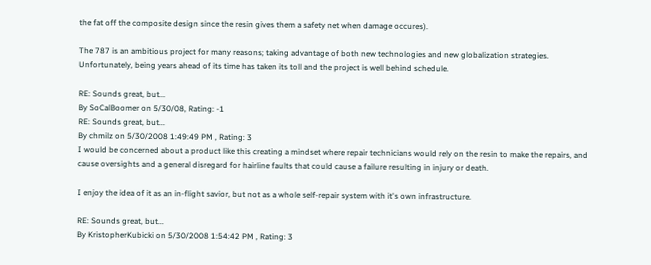the fat off the composite design since the resin gives them a safety net when damage occures).

The 787 is an ambitious project for many reasons; taking advantage of both new technologies and new globalization strategies. Unfortunately, being years ahead of its time has taken its toll and the project is well behind schedule.

RE: Sounds great, but...
By SoCalBoomer on 5/30/08, Rating: -1
RE: Sounds great, but...
By chmilz on 5/30/2008 1:49:49 PM , Rating: 3
I would be concerned about a product like this creating a mindset where repair technicians would rely on the resin to make the repairs, and cause oversights and a general disregard for hairline faults that could cause a failure resulting in injury or death.

I enjoy the idea of it as an in-flight savior, but not as a whole self-repair system with it's own infrastructure.

RE: Sounds great, but...
By KristopherKubicki on 5/30/2008 1:54:42 PM , Rating: 3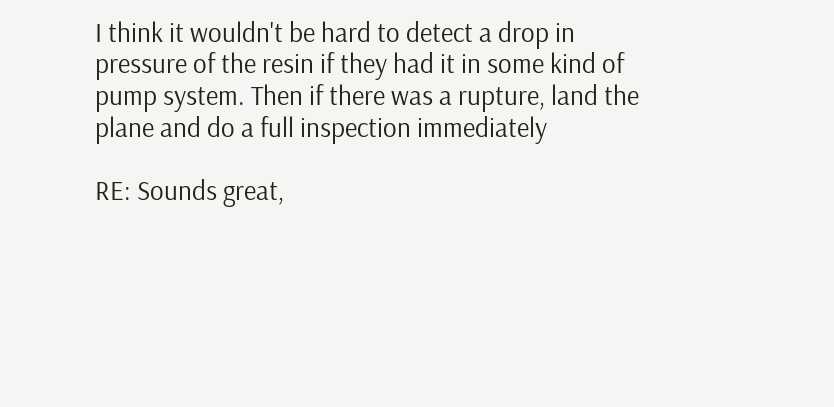I think it wouldn't be hard to detect a drop in pressure of the resin if they had it in some kind of pump system. Then if there was a rupture, land the plane and do a full inspection immediately

RE: Sounds great,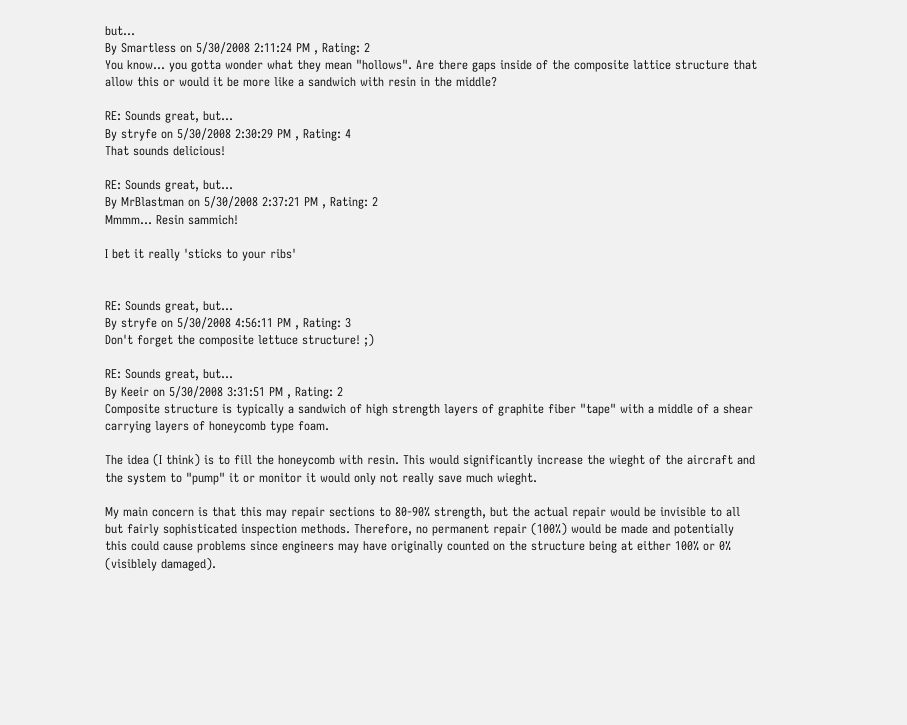but...
By Smartless on 5/30/2008 2:11:24 PM , Rating: 2
You know... you gotta wonder what they mean "hollows". Are there gaps inside of the composite lattice structure that allow this or would it be more like a sandwich with resin in the middle?

RE: Sounds great, but...
By stryfe on 5/30/2008 2:30:29 PM , Rating: 4
That sounds delicious!

RE: Sounds great, but...
By MrBlastman on 5/30/2008 2:37:21 PM , Rating: 2
Mmmm... Resin sammich!

I bet it really 'sticks to your ribs'


RE: Sounds great, but...
By stryfe on 5/30/2008 4:56:11 PM , Rating: 3
Don't forget the composite lettuce structure! ;)

RE: Sounds great, but...
By Keeir on 5/30/2008 3:31:51 PM , Rating: 2
Composite structure is typically a sandwich of high strength layers of graphite fiber "tape" with a middle of a shear carrying layers of honeycomb type foam.

The idea (I think) is to fill the honeycomb with resin. This would significantly increase the wieght of the aircraft and the system to "pump" it or monitor it would only not really save much wieght.

My main concern is that this may repair sections to 80-90% strength, but the actual repair would be invisible to all but fairly sophisticated inspection methods. Therefore, no permanent repair (100%) would be made and potentially this could cause problems since engineers may have originally counted on the structure being at either 100% or 0% (visiblely damaged).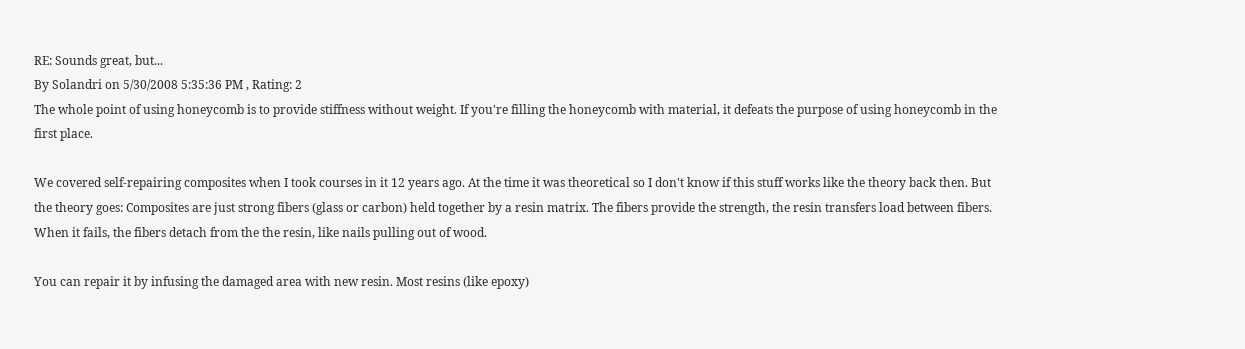RE: Sounds great, but...
By Solandri on 5/30/2008 5:35:36 PM , Rating: 2
The whole point of using honeycomb is to provide stiffness without weight. If you're filling the honeycomb with material, it defeats the purpose of using honeycomb in the first place.

We covered self-repairing composites when I took courses in it 12 years ago. At the time it was theoretical so I don't know if this stuff works like the theory back then. But the theory goes: Composites are just strong fibers (glass or carbon) held together by a resin matrix. The fibers provide the strength, the resin transfers load between fibers. When it fails, the fibers detach from the the resin, like nails pulling out of wood.

You can repair it by infusing the damaged area with new resin. Most resins (like epoxy)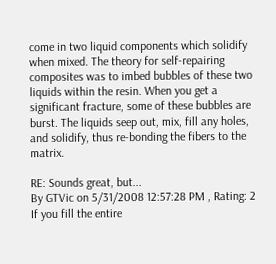come in two liquid components which solidify when mixed. The theory for self-repairing composites was to imbed bubbles of these two liquids within the resin. When you get a significant fracture, some of these bubbles are burst. The liquids seep out, mix, fill any holes, and solidify, thus re-bonding the fibers to the matrix.

RE: Sounds great, but...
By GTVic on 5/31/2008 12:57:28 PM , Rating: 2
If you fill the entire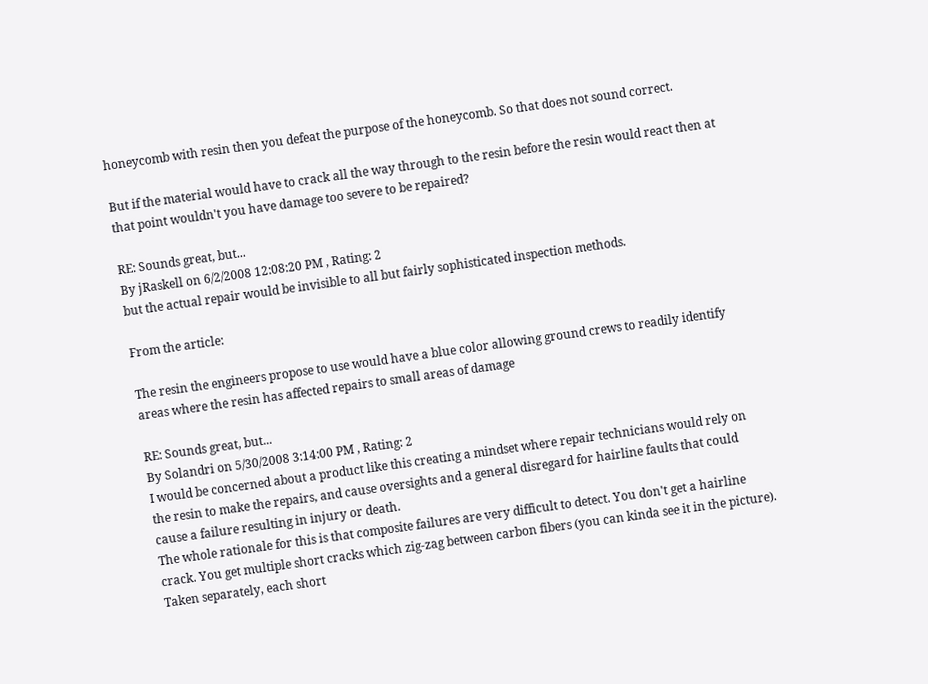honeycomb with resin then you defeat the purpose of the honeycomb. So that does not sound correct.

But if the material would have to crack all the way through to the resin before the resin would react then at that point wouldn't you have damage too severe to be repaired?

RE: Sounds great, but...
By jRaskell on 6/2/2008 12:08:20 PM , Rating: 2
but the actual repair would be invisible to all but fairly sophisticated inspection methods.

From the article:

The resin the engineers propose to use would have a blue color allowing ground crews to readily identify areas where the resin has affected repairs to small areas of damage

RE: Sounds great, but...
By Solandri on 5/30/2008 3:14:00 PM , Rating: 2
I would be concerned about a product like this creating a mindset where repair technicians would rely on the resin to make the repairs, and cause oversights and a general disregard for hairline faults that could cause a failure resulting in injury or death.
The whole rationale for this is that composite failures are very difficult to detect. You don't get a hairline crack. You get multiple short cracks which zig-zag between carbon fibers (you can kinda see it in the picture). Taken separately, each short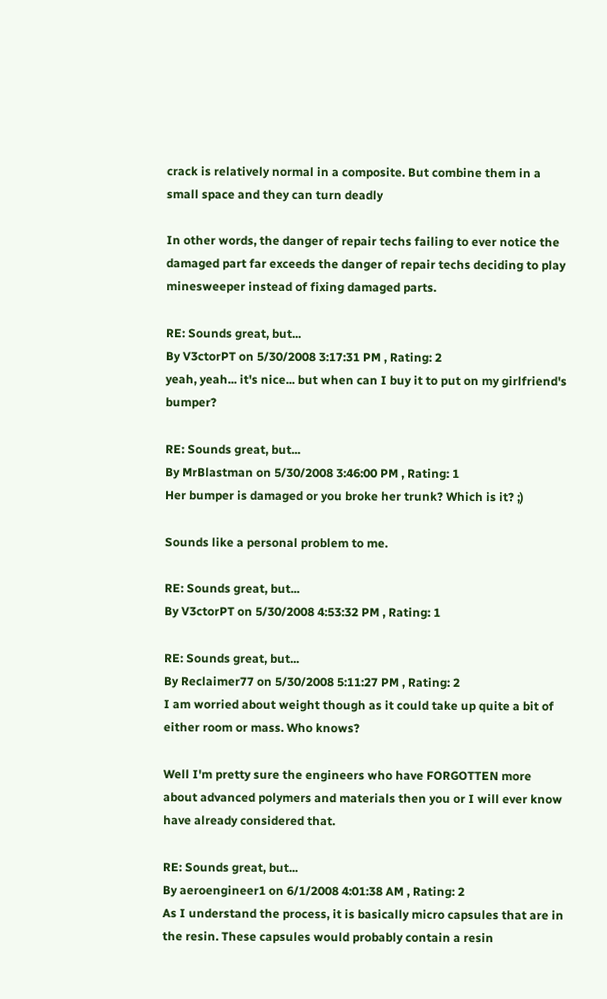crack is relatively normal in a composite. But combine them in a small space and they can turn deadly

In other words, the danger of repair techs failing to ever notice the damaged part far exceeds the danger of repair techs deciding to play minesweeper instead of fixing damaged parts.

RE: Sounds great, but...
By V3ctorPT on 5/30/2008 3:17:31 PM , Rating: 2
yeah, yeah... it's nice... but when can I buy it to put on my girlfriend's bumper?

RE: Sounds great, but...
By MrBlastman on 5/30/2008 3:46:00 PM , Rating: 1
Her bumper is damaged or you broke her trunk? Which is it? ;)

Sounds like a personal problem to me.

RE: Sounds great, but...
By V3ctorPT on 5/30/2008 4:53:32 PM , Rating: 1

RE: Sounds great, but...
By Reclaimer77 on 5/30/2008 5:11:27 PM , Rating: 2
I am worried about weight though as it could take up quite a bit of either room or mass. Who knows?

Well I'm pretty sure the engineers who have FORGOTTEN more about advanced polymers and materials then you or I will ever know have already considered that.

RE: Sounds great, but...
By aeroengineer1 on 6/1/2008 4:01:38 AM , Rating: 2
As I understand the process, it is basically micro capsules that are in the resin. These capsules would probably contain a resin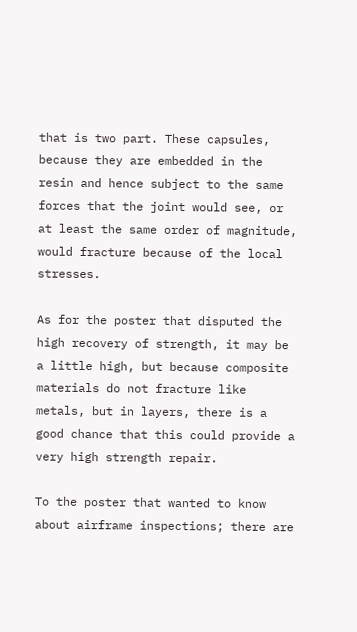that is two part. These capsules, because they are embedded in the resin and hence subject to the same forces that the joint would see, or at least the same order of magnitude, would fracture because of the local stresses.

As for the poster that disputed the high recovery of strength, it may be a little high, but because composite materials do not fracture like metals, but in layers, there is a good chance that this could provide a very high strength repair.

To the poster that wanted to know about airframe inspections; there are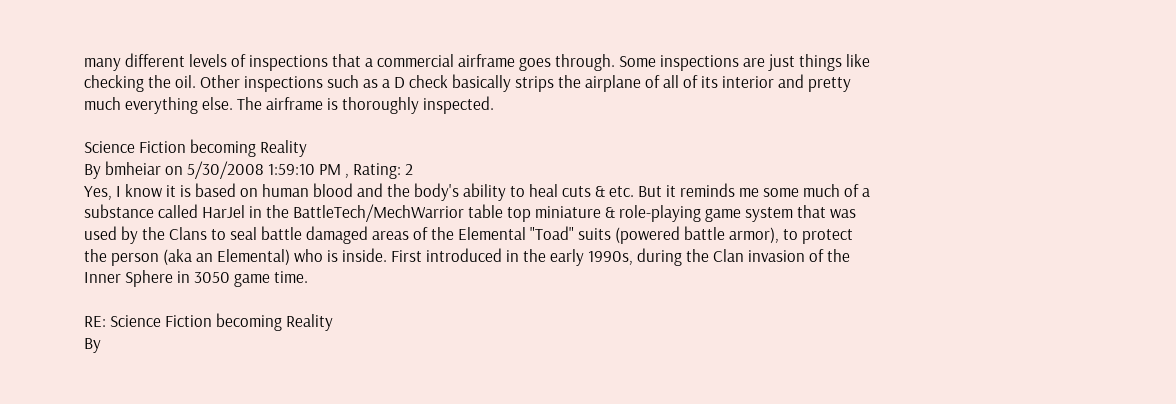many different levels of inspections that a commercial airframe goes through. Some inspections are just things like checking the oil. Other inspections such as a D check basically strips the airplane of all of its interior and pretty much everything else. The airframe is thoroughly inspected.

Science Fiction becoming Reality
By bmheiar on 5/30/2008 1:59:10 PM , Rating: 2
Yes, I know it is based on human blood and the body's ability to heal cuts & etc. But it reminds me some much of a substance called HarJel in the BattleTech/MechWarrior table top miniature & role-playing game system that was used by the Clans to seal battle damaged areas of the Elemental "Toad" suits (powered battle armor), to protect the person (aka an Elemental) who is inside. First introduced in the early 1990s, during the Clan invasion of the Inner Sphere in 3050 game time.

RE: Science Fiction becoming Reality
By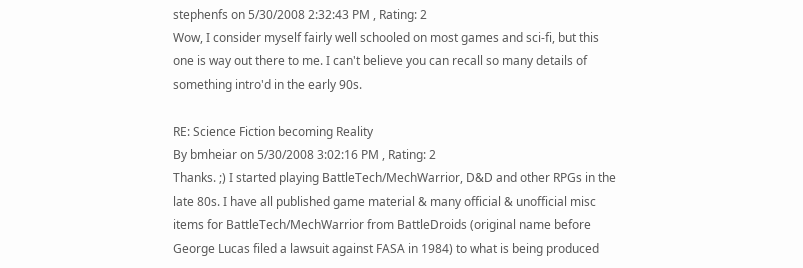stephenfs on 5/30/2008 2:32:43 PM , Rating: 2
Wow, I consider myself fairly well schooled on most games and sci-fi, but this one is way out there to me. I can't believe you can recall so many details of something intro'd in the early 90s.

RE: Science Fiction becoming Reality
By bmheiar on 5/30/2008 3:02:16 PM , Rating: 2
Thanks. ;) I started playing BattleTech/MechWarrior, D&D and other RPGs in the late 80s. I have all published game material & many official & unofficial misc items for BattleTech/MechWarrior from BattleDroids (original name before George Lucas filed a lawsuit against FASA in 1984) to what is being produced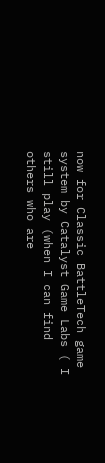now for Classic BattleTech game system by Catalyst Game Labs ( I still play (when I can find others who are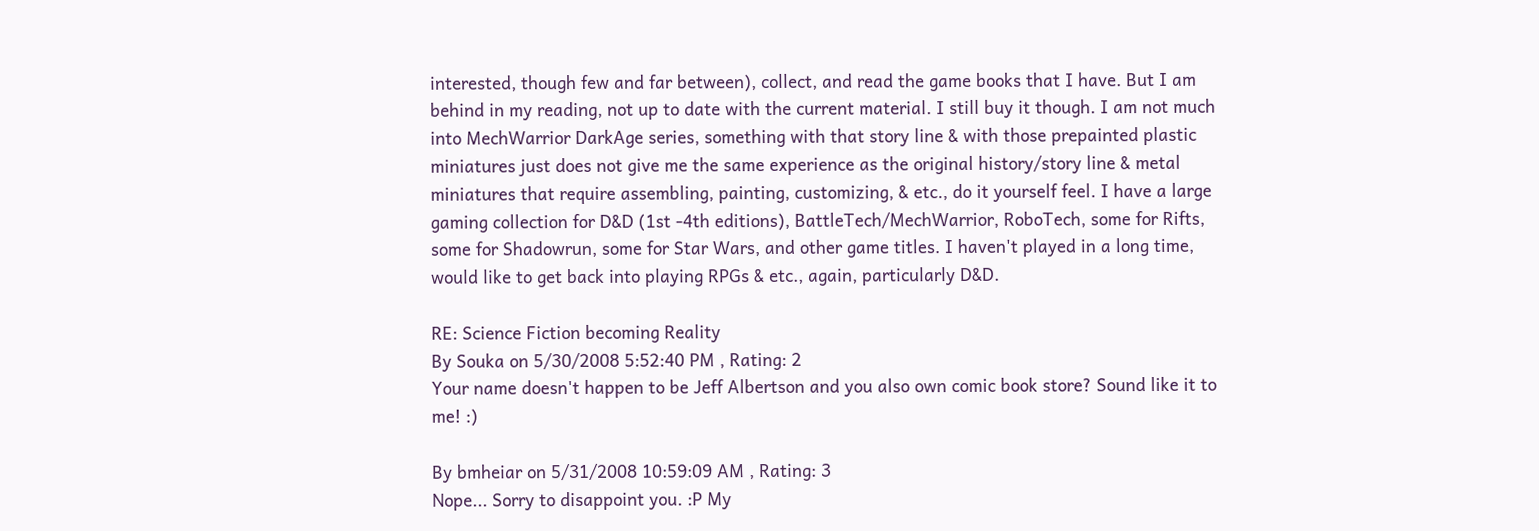interested, though few and far between), collect, and read the game books that I have. But I am behind in my reading, not up to date with the current material. I still buy it though. I am not much into MechWarrior DarkAge series, something with that story line & with those prepainted plastic miniatures just does not give me the same experience as the original history/story line & metal miniatures that require assembling, painting, customizing, & etc., do it yourself feel. I have a large gaming collection for D&D (1st -4th editions), BattleTech/MechWarrior, RoboTech, some for Rifts, some for Shadowrun, some for Star Wars, and other game titles. I haven't played in a long time, would like to get back into playing RPGs & etc., again, particularly D&D.

RE: Science Fiction becoming Reality
By Souka on 5/30/2008 5:52:40 PM , Rating: 2
Your name doesn't happen to be Jeff Albertson and you also own comic book store? Sound like it to me! :)

By bmheiar on 5/31/2008 10:59:09 AM , Rating: 3
Nope... Sorry to disappoint you. :P My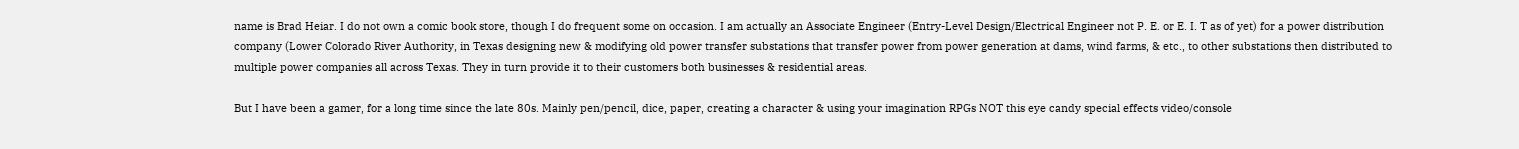name is Brad Heiar. I do not own a comic book store, though I do frequent some on occasion. I am actually an Associate Engineer (Entry-Level Design/Electrical Engineer not P. E. or E. I. T as of yet) for a power distribution company (Lower Colorado River Authority, in Texas designing new & modifying old power transfer substations that transfer power from power generation at dams, wind farms, & etc., to other substations then distributed to multiple power companies all across Texas. They in turn provide it to their customers both businesses & residential areas.

But I have been a gamer, for a long time since the late 80s. Mainly pen/pencil, dice, paper, creating a character & using your imagination RPGs NOT this eye candy special effects video/console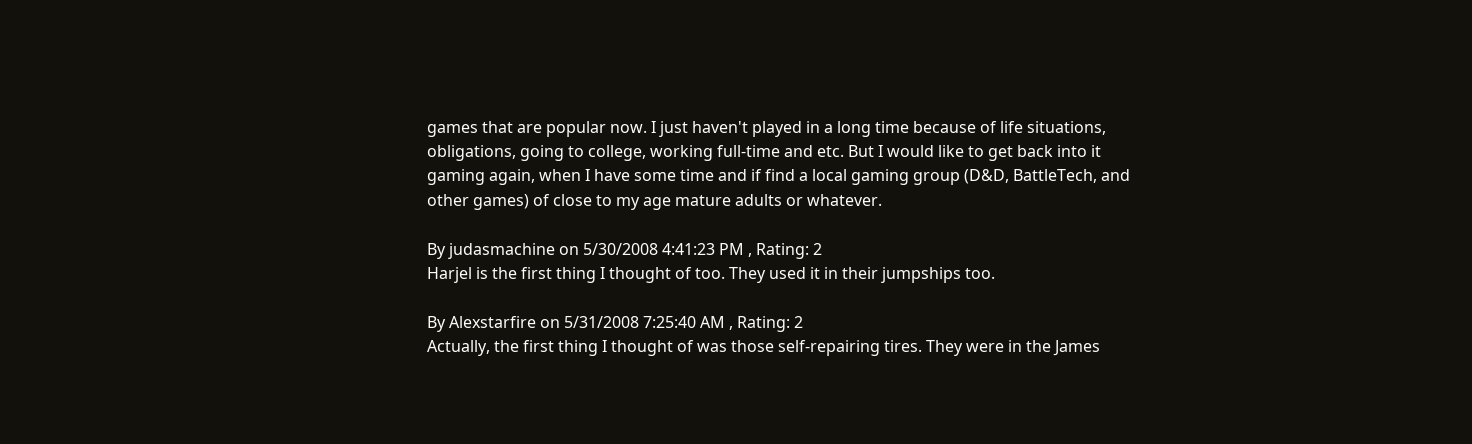games that are popular now. I just haven't played in a long time because of life situations, obligations, going to college, working full-time and etc. But I would like to get back into it gaming again, when I have some time and if find a local gaming group (D&D, BattleTech, and other games) of close to my age mature adults or whatever.

By judasmachine on 5/30/2008 4:41:23 PM , Rating: 2
Harjel is the first thing I thought of too. They used it in their jumpships too.

By Alexstarfire on 5/31/2008 7:25:40 AM , Rating: 2
Actually, the first thing I thought of was those self-repairing tires. They were in the James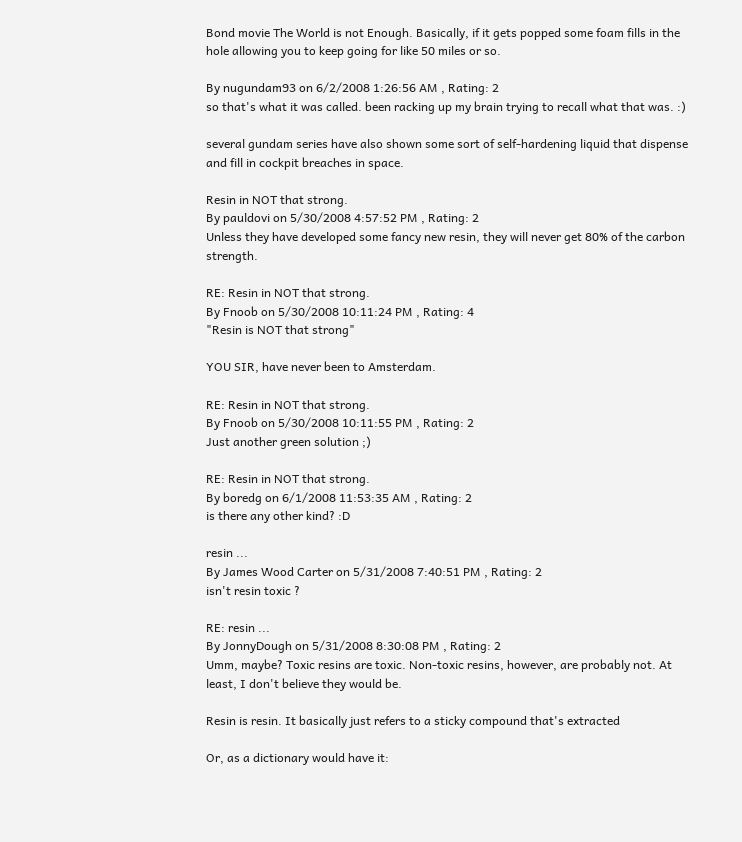Bond movie The World is not Enough. Basically, if it gets popped some foam fills in the hole allowing you to keep going for like 50 miles or so.

By nugundam93 on 6/2/2008 1:26:56 AM , Rating: 2
so that's what it was called. been racking up my brain trying to recall what that was. :)

several gundam series have also shown some sort of self-hardening liquid that dispense and fill in cockpit breaches in space.

Resin in NOT that strong.
By pauldovi on 5/30/2008 4:57:52 PM , Rating: 2
Unless they have developed some fancy new resin, they will never get 80% of the carbon strength.

RE: Resin in NOT that strong.
By Fnoob on 5/30/2008 10:11:24 PM , Rating: 4
"Resin is NOT that strong"

YOU SIR, have never been to Amsterdam.

RE: Resin in NOT that strong.
By Fnoob on 5/30/2008 10:11:55 PM , Rating: 2
Just another green solution ;)

RE: Resin in NOT that strong.
By boredg on 6/1/2008 11:53:35 AM , Rating: 2
is there any other kind? :D

resin ...
By James Wood Carter on 5/31/2008 7:40:51 PM , Rating: 2
isn't resin toxic ?

RE: resin ...
By JonnyDough on 5/31/2008 8:30:08 PM , Rating: 2
Umm, maybe? Toxic resins are toxic. Non-toxic resins, however, are probably not. At least, I don't believe they would be.

Resin is resin. It basically just refers to a sticky compound that's extracted

Or, as a dictionary would have it: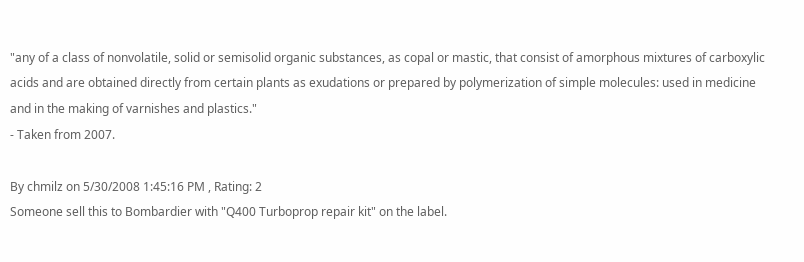"any of a class of nonvolatile, solid or semisolid organic substances, as copal or mastic, that consist of amorphous mixtures of carboxylic acids and are obtained directly from certain plants as exudations or prepared by polymerization of simple molecules: used in medicine and in the making of varnishes and plastics."
- Taken from 2007.

By chmilz on 5/30/2008 1:45:16 PM , Rating: 2
Someone sell this to Bombardier with "Q400 Turboprop repair kit" on the label.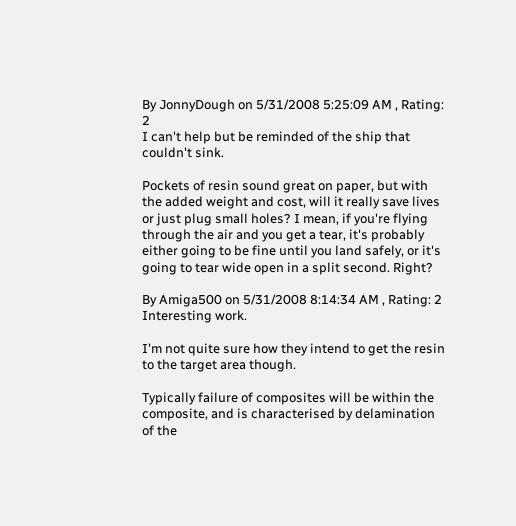By JonnyDough on 5/31/2008 5:25:09 AM , Rating: 2
I can't help but be reminded of the ship that couldn't sink.

Pockets of resin sound great on paper, but with the added weight and cost, will it really save lives or just plug small holes? I mean, if you're flying through the air and you get a tear, it's probably either going to be fine until you land safely, or it's going to tear wide open in a split second. Right?

By Amiga500 on 5/31/2008 8:14:34 AM , Rating: 2
Interesting work.

I'm not quite sure how they intend to get the resin to the target area though.

Typically failure of composites will be within the composite, and is characterised by delamination of the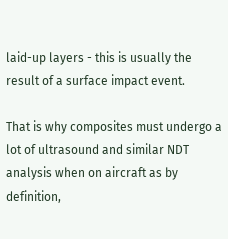laid-up layers - this is usually the result of a surface impact event.

That is why composites must undergo a lot of ultrasound and similar NDT analysis when on aircraft as by definition,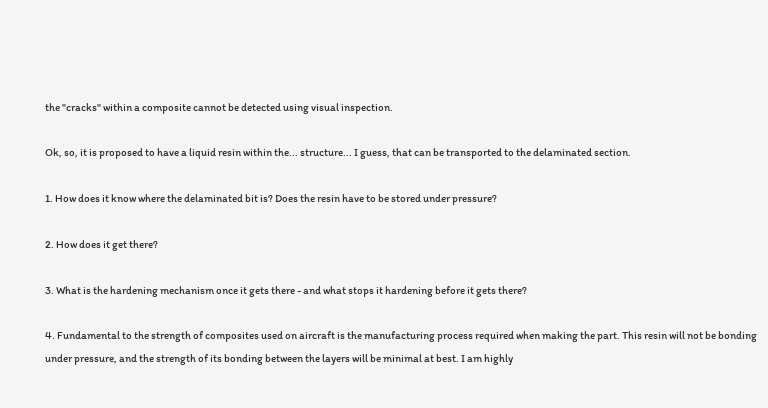the "cracks" within a composite cannot be detected using visual inspection.

Ok, so, it is proposed to have a liquid resin within the... structure... I guess, that can be transported to the delaminated section.

1. How does it know where the delaminated bit is? Does the resin have to be stored under pressure?

2. How does it get there?

3. What is the hardening mechanism once it gets there - and what stops it hardening before it gets there?

4. Fundamental to the strength of composites used on aircraft is the manufacturing process required when making the part. This resin will not be bonding under pressure, and the strength of its bonding between the layers will be minimal at best. I am highly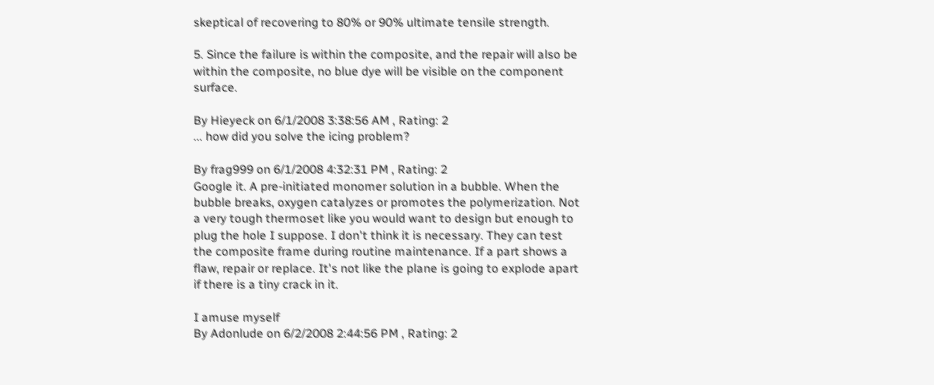skeptical of recovering to 80% or 90% ultimate tensile strength.

5. Since the failure is within the composite, and the repair will also be within the composite, no blue dye will be visible on the component surface.

By Hieyeck on 6/1/2008 3:38:56 AM , Rating: 2
... how did you solve the icing problem?

By frag999 on 6/1/2008 4:32:31 PM , Rating: 2
Google it. A pre-initiated monomer solution in a bubble. When the bubble breaks, oxygen catalyzes or promotes the polymerization. Not a very tough thermoset like you would want to design but enough to plug the hole I suppose. I don't think it is necessary. They can test the composite frame during routine maintenance. If a part shows a flaw, repair or replace. It's not like the plane is going to explode apart if there is a tiny crack in it.

I amuse myself
By Adonlude on 6/2/2008 2:44:56 PM , Rating: 2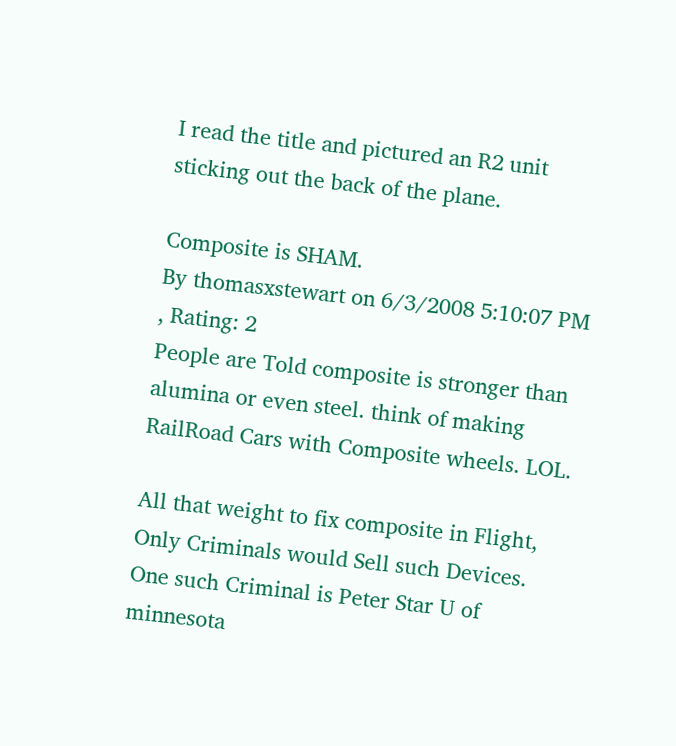I read the title and pictured an R2 unit sticking out the back of the plane.

Composite is SHAM.
By thomasxstewart on 6/3/2008 5:10:07 PM , Rating: 2
People are Told composite is stronger than alumina or even steel. think of making RailRoad Cars with Composite wheels. LOL.

All that weight to fix composite in Flight, Only Criminals would Sell such Devices. One such Criminal is Peter Star U of minnesota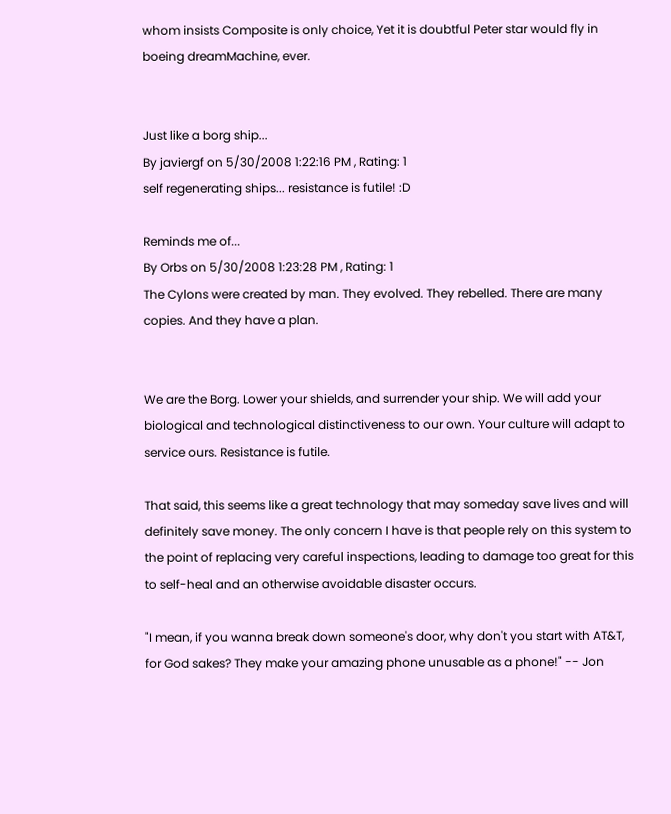whom insists Composite is only choice, Yet it is doubtful Peter star would fly in boeing dreamMachine, ever.


Just like a borg ship...
By javiergf on 5/30/2008 1:22:16 PM , Rating: 1
self regenerating ships... resistance is futile! :D

Reminds me of...
By Orbs on 5/30/2008 1:23:28 PM , Rating: 1
The Cylons were created by man. They evolved. They rebelled. There are many copies. And they have a plan.


We are the Borg. Lower your shields, and surrender your ship. We will add your biological and technological distinctiveness to our own. Your culture will adapt to service ours. Resistance is futile.

That said, this seems like a great technology that may someday save lives and will definitely save money. The only concern I have is that people rely on this system to the point of replacing very careful inspections, leading to damage too great for this to self-heal and an otherwise avoidable disaster occurs.

"I mean, if you wanna break down someone's door, why don't you start with AT&T, for God sakes? They make your amazing phone unusable as a phone!" -- Jon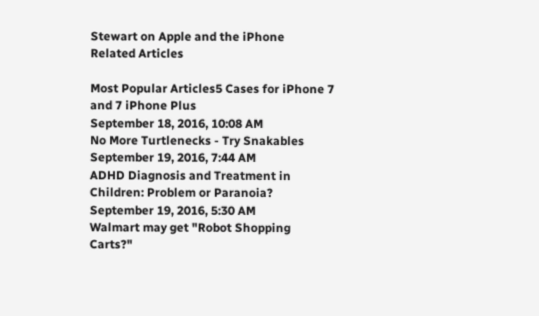Stewart on Apple and the iPhone
Related Articles

Most Popular Articles5 Cases for iPhone 7 and 7 iPhone Plus
September 18, 2016, 10:08 AM
No More Turtlenecks - Try Snakables
September 19, 2016, 7:44 AM
ADHD Diagnosis and Treatment in Children: Problem or Paranoia?
September 19, 2016, 5:30 AM
Walmart may get "Robot Shopping Carts?"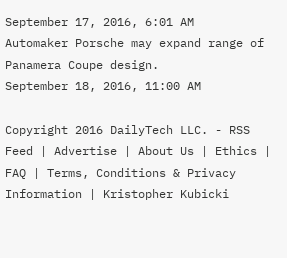September 17, 2016, 6:01 AM
Automaker Porsche may expand range of Panamera Coupe design.
September 18, 2016, 11:00 AM

Copyright 2016 DailyTech LLC. - RSS Feed | Advertise | About Us | Ethics | FAQ | Terms, Conditions & Privacy Information | Kristopher Kubicki